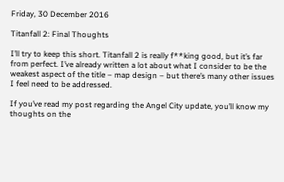Friday, 30 December 2016

Titanfall 2: Final Thoughts

I’ll try to keep this short. Titanfall 2 is really f**king good, but it’s far from perfect. I’ve already written a lot about what I consider to be the weakest aspect of the title – map design – but there’s many other issues I feel need to be addressed.

If you’ve read my post regarding the Angel City update, you’ll know my thoughts on the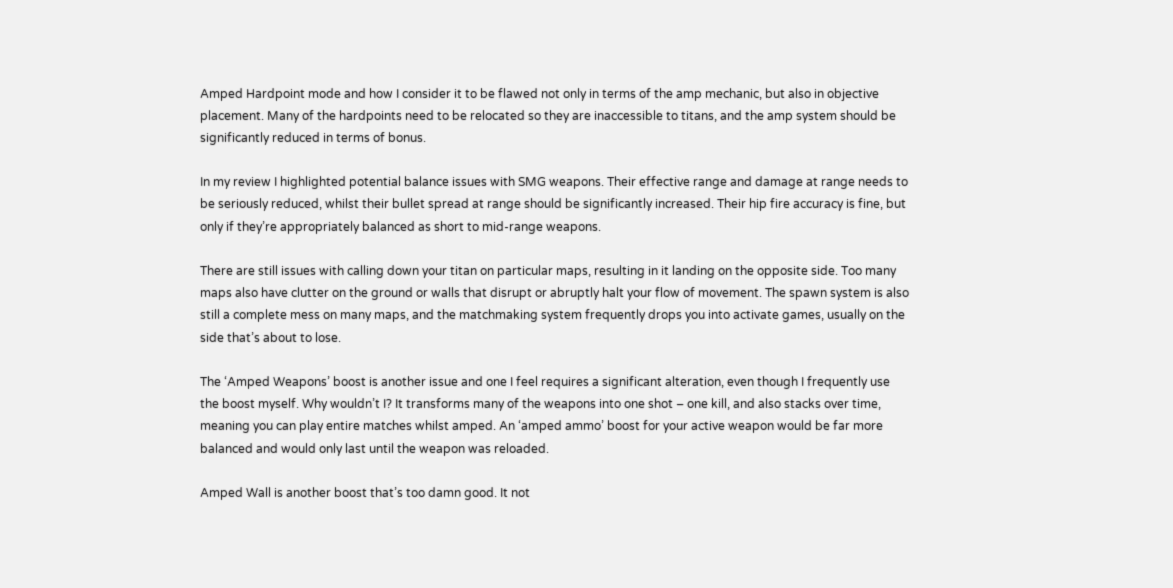Amped Hardpoint mode and how I consider it to be flawed not only in terms of the amp mechanic, but also in objective placement. Many of the hardpoints need to be relocated so they are inaccessible to titans, and the amp system should be significantly reduced in terms of bonus.

In my review I highlighted potential balance issues with SMG weapons. Their effective range and damage at range needs to be seriously reduced, whilst their bullet spread at range should be significantly increased. Their hip fire accuracy is fine, but only if they’re appropriately balanced as short to mid-range weapons.

There are still issues with calling down your titan on particular maps, resulting in it landing on the opposite side. Too many maps also have clutter on the ground or walls that disrupt or abruptly halt your flow of movement. The spawn system is also still a complete mess on many maps, and the matchmaking system frequently drops you into activate games, usually on the side that’s about to lose.

The ‘Amped Weapons’ boost is another issue and one I feel requires a significant alteration, even though I frequently use the boost myself. Why wouldn’t I? It transforms many of the weapons into one shot – one kill, and also stacks over time, meaning you can play entire matches whilst amped. An ‘amped ammo’ boost for your active weapon would be far more balanced and would only last until the weapon was reloaded.

Amped Wall is another boost that’s too damn good. It not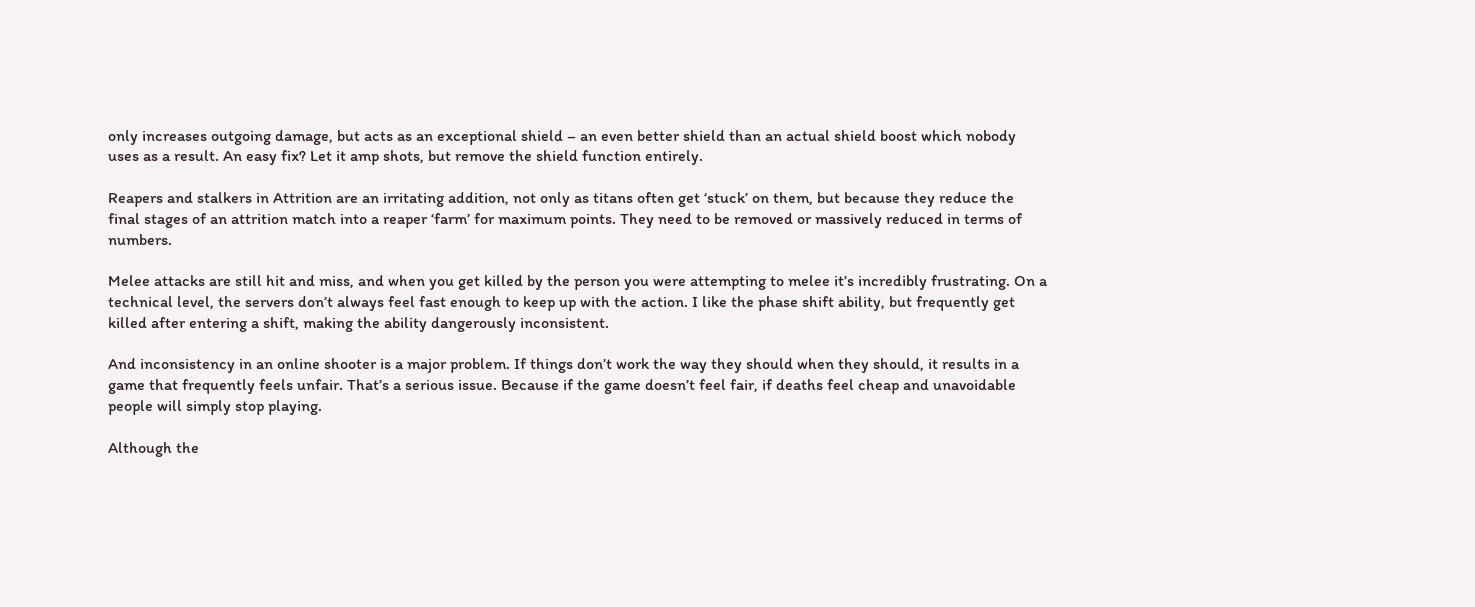only increases outgoing damage, but acts as an exceptional shield – an even better shield than an actual shield boost which nobody uses as a result. An easy fix? Let it amp shots, but remove the shield function entirely.

Reapers and stalkers in Attrition are an irritating addition, not only as titans often get ‘stuck’ on them, but because they reduce the final stages of an attrition match into a reaper ‘farm’ for maximum points. They need to be removed or massively reduced in terms of numbers.

Melee attacks are still hit and miss, and when you get killed by the person you were attempting to melee it’s incredibly frustrating. On a technical level, the servers don’t always feel fast enough to keep up with the action. I like the phase shift ability, but frequently get killed after entering a shift, making the ability dangerously inconsistent.

And inconsistency in an online shooter is a major problem. If things don’t work the way they should when they should, it results in a game that frequently feels unfair. That’s a serious issue. Because if the game doesn’t feel fair, if deaths feel cheap and unavoidable people will simply stop playing.

Although the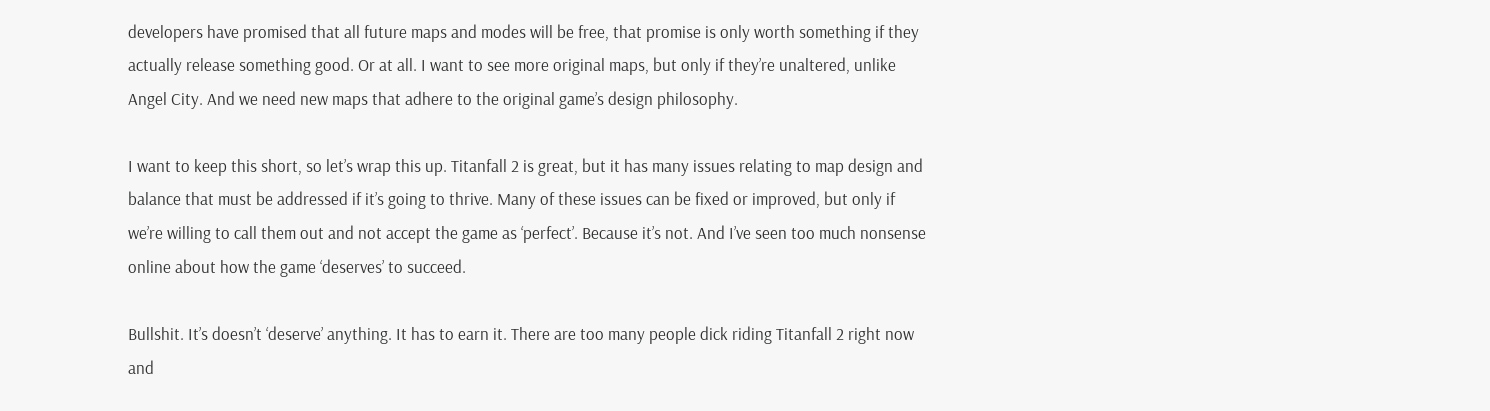developers have promised that all future maps and modes will be free, that promise is only worth something if they actually release something good. Or at all. I want to see more original maps, but only if they’re unaltered, unlike Angel City. And we need new maps that adhere to the original game’s design philosophy.

I want to keep this short, so let’s wrap this up. Titanfall 2 is great, but it has many issues relating to map design and balance that must be addressed if it’s going to thrive. Many of these issues can be fixed or improved, but only if we’re willing to call them out and not accept the game as ‘perfect’. Because it’s not. And I’ve seen too much nonsense online about how the game ‘deserves’ to succeed.

Bullshit. It’s doesn’t ‘deserve’ anything. It has to earn it. There are too many people dick riding Titanfall 2 right now and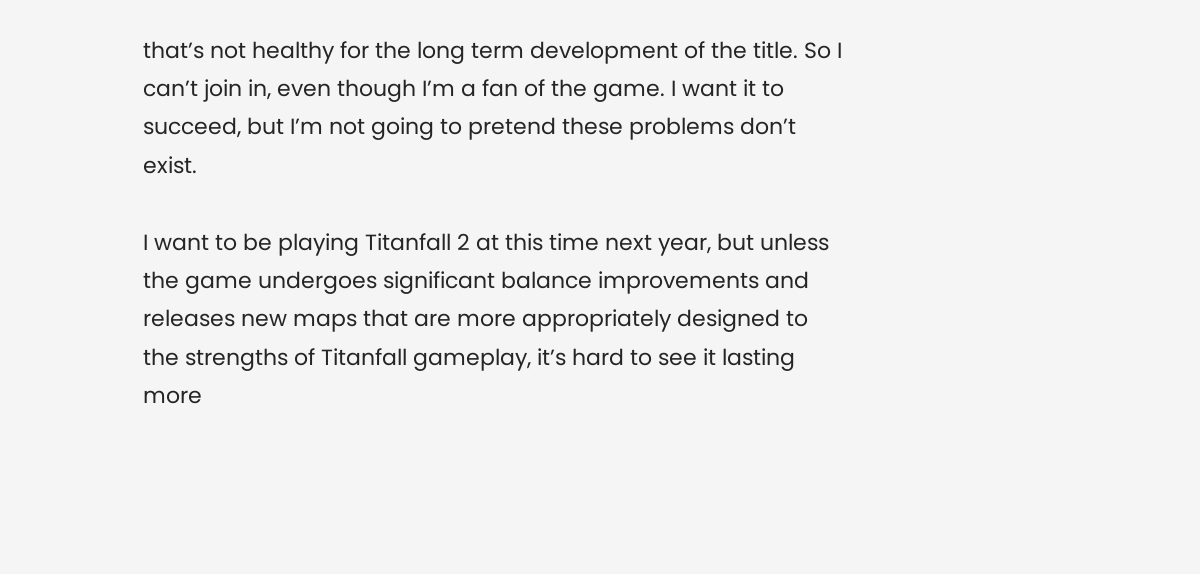that’s not healthy for the long term development of the title. So I can’t join in, even though I’m a fan of the game. I want it to succeed, but I’m not going to pretend these problems don’t exist.

I want to be playing Titanfall 2 at this time next year, but unless the game undergoes significant balance improvements and releases new maps that are more appropriately designed to the strengths of Titanfall gameplay, it’s hard to see it lasting more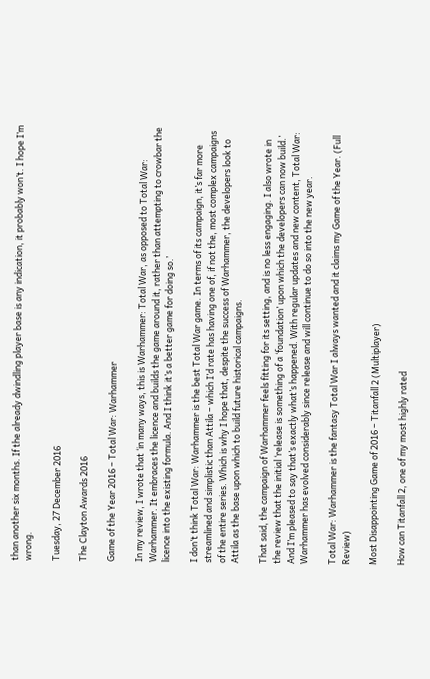than another six months. If the already dwindling player base is any indication, it probably won’t. I hope I’m wrong.

Tuesday, 27 December 2016

The Clayton Awards 2016

Game of the Year 2016 – Total War: Warhammer

In my review, I wrote that ‘in many ways, this is Warhammer: Total War, as opposed to Total War: Warhammer. It embraces the licence and builds the game around it, rather than attempting to crowbar the licence into the existing formula. And I think it’s a better game for doing so.’

I don’t think Total War: Warhammer is the best Total War game. In terms of its campaign, it’s far more streamlined and simplistic than Attila – which I’d rate has having one of, if not the, most complex campaigns of the entire series. Which is why I hope that, despite the success of Warhammer, the developers look to Attila as the base upon which to build future historical campaigns.

That said, the campaign of Warhammer feels fitting for its setting, and is no less engaging. I also wrote in the review that the initial ‘release is something of a ‘foundation’ upon which the developers can now build.’ And I’m pleased to say that’s exactly what’s happened. With regular updates and new content, Total War: Warhammer has evolved considerably since release and will continue to do so into the new year.

Total War: Warhammer is the fantasy Total War I always wanted and it claims my Game of the Year. (Full Review)

Most Disappointing Game of 2016 – Titanfall 2 (Multiplayer)

How can Titanfall 2, one of my most highly rated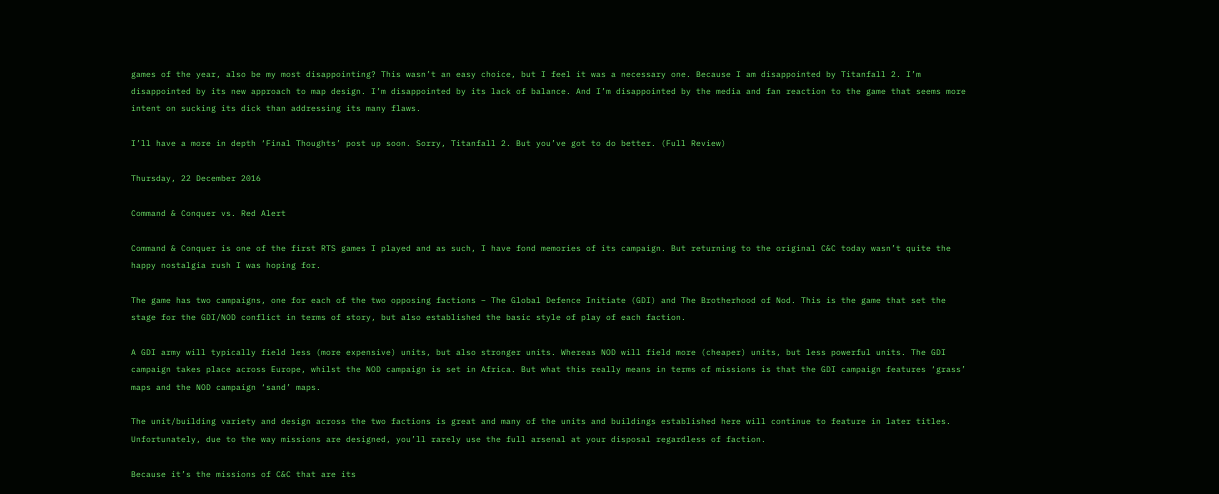games of the year, also be my most disappointing? This wasn’t an easy choice, but I feel it was a necessary one. Because I am disappointed by Titanfall 2. I’m disappointed by its new approach to map design. I’m disappointed by its lack of balance. And I’m disappointed by the media and fan reaction to the game that seems more intent on sucking its dick than addressing its many flaws.

I’ll have a more in depth ‘Final Thoughts’ post up soon. Sorry, Titanfall 2. But you’ve got to do better. (Full Review)

Thursday, 22 December 2016

Command & Conquer vs. Red Alert

Command & Conquer is one of the first RTS games I played and as such, I have fond memories of its campaign. But returning to the original C&C today wasn’t quite the happy nostalgia rush I was hoping for.

The game has two campaigns, one for each of the two opposing factions – The Global Defence Initiate (GDI) and The Brotherhood of Nod. This is the game that set the stage for the GDI/NOD conflict in terms of story, but also established the basic style of play of each faction.

A GDI army will typically field less (more expensive) units, but also stronger units. Whereas NOD will field more (cheaper) units, but less powerful units. The GDI campaign takes place across Europe, whilst the NOD campaign is set in Africa. But what this really means in terms of missions is that the GDI campaign features ‘grass’ maps and the NOD campaign ‘sand’ maps.

The unit/building variety and design across the two factions is great and many of the units and buildings established here will continue to feature in later titles. Unfortunately, due to the way missions are designed, you’ll rarely use the full arsenal at your disposal regardless of faction.

Because it’s the missions of C&C that are its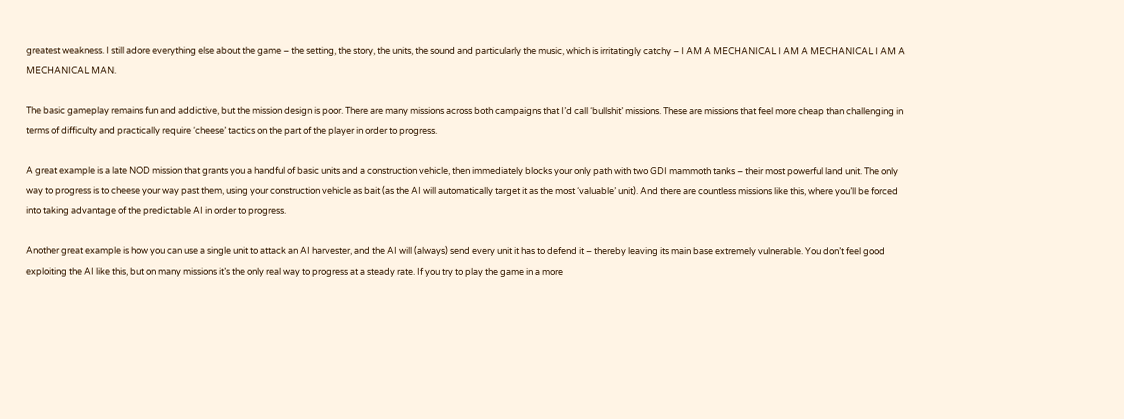greatest weakness. I still adore everything else about the game – the setting, the story, the units, the sound and particularly the music, which is irritatingly catchy – I AM A MECHANICAL I AM A MECHANICAL I AM A MECHANICAL MAN.

The basic gameplay remains fun and addictive, but the mission design is poor. There are many missions across both campaigns that I’d call ‘bullshit’ missions. These are missions that feel more cheap than challenging in terms of difficulty and practically require ‘cheese’ tactics on the part of the player in order to progress.

A great example is a late NOD mission that grants you a handful of basic units and a construction vehicle, then immediately blocks your only path with two GDI mammoth tanks – their most powerful land unit. The only way to progress is to cheese your way past them, using your construction vehicle as bait (as the AI will automatically target it as the most ‘valuable’ unit). And there are countless missions like this, where you’ll be forced into taking advantage of the predictable AI in order to progress.

Another great example is how you can use a single unit to attack an AI harvester, and the AI will (always) send every unit it has to defend it – thereby leaving its main base extremely vulnerable. You don’t feel good exploiting the AI like this, but on many missions it’s the only real way to progress at a steady rate. If you try to play the game in a more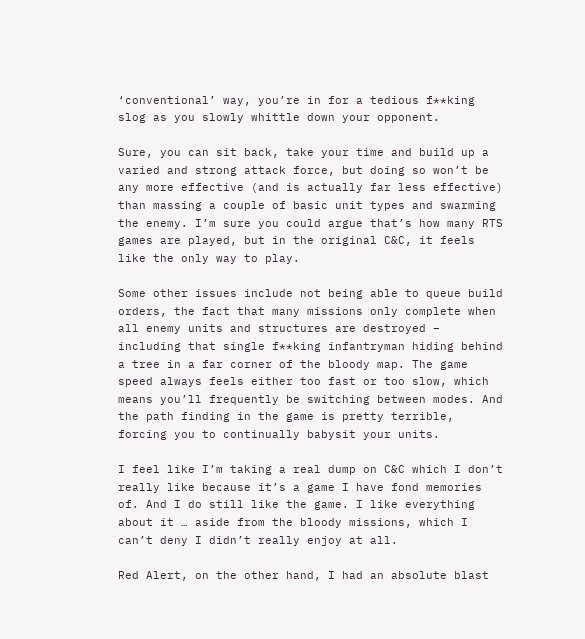‘conventional’ way, you’re in for a tedious f**king slog as you slowly whittle down your opponent.

Sure, you can sit back, take your time and build up a varied and strong attack force, but doing so won’t be any more effective (and is actually far less effective) than massing a couple of basic unit types and swarming the enemy. I’m sure you could argue that’s how many RTS games are played, but in the original C&C, it feels like the only way to play.

Some other issues include not being able to queue build orders, the fact that many missions only complete when all enemy units and structures are destroyed – including that single f**king infantryman hiding behind a tree in a far corner of the bloody map. The game speed always feels either too fast or too slow, which means you’ll frequently be switching between modes. And the path finding in the game is pretty terrible, forcing you to continually babysit your units.

I feel like I’m taking a real dump on C&C which I don’t really like because it’s a game I have fond memories of. And I do still like the game. I like everything about it … aside from the bloody missions, which I can’t deny I didn’t really enjoy at all.

Red Alert, on the other hand, I had an absolute blast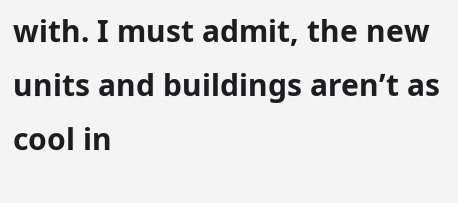with. I must admit, the new units and buildings aren’t as cool in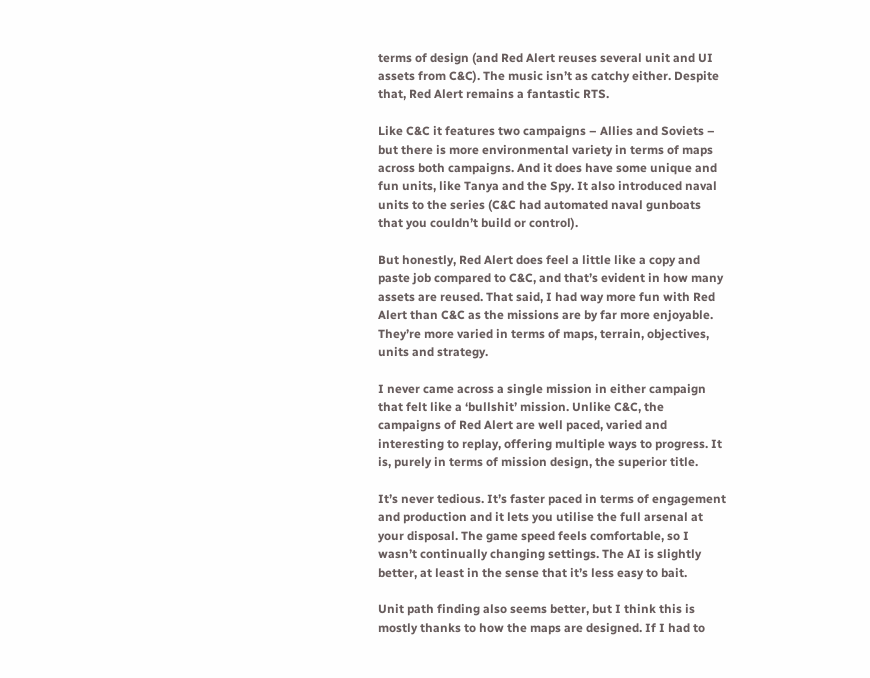terms of design (and Red Alert reuses several unit and UI assets from C&C). The music isn’t as catchy either. Despite that, Red Alert remains a fantastic RTS.

Like C&C it features two campaigns – Allies and Soviets – but there is more environmental variety in terms of maps across both campaigns. And it does have some unique and fun units, like Tanya and the Spy. It also introduced naval units to the series (C&C had automated naval gunboats that you couldn’t build or control).

But honestly, Red Alert does feel a little like a copy and paste job compared to C&C, and that’s evident in how many assets are reused. That said, I had way more fun with Red Alert than C&C as the missions are by far more enjoyable. They’re more varied in terms of maps, terrain, objectives, units and strategy.

I never came across a single mission in either campaign that felt like a ‘bullshit’ mission. Unlike C&C, the campaigns of Red Alert are well paced, varied and interesting to replay, offering multiple ways to progress. It is, purely in terms of mission design, the superior title.

It’s never tedious. It’s faster paced in terms of engagement and production and it lets you utilise the full arsenal at your disposal. The game speed feels comfortable, so I wasn’t continually changing settings. The AI is slightly better, at least in the sense that it’s less easy to bait.

Unit path finding also seems better, but I think this is mostly thanks to how the maps are designed. If I had to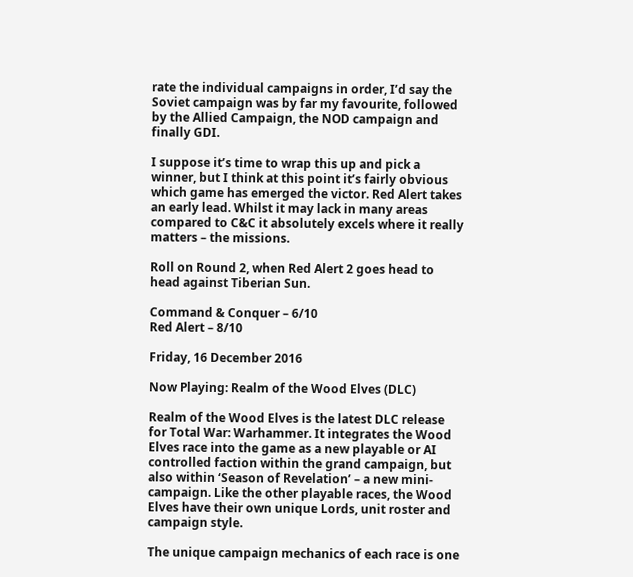rate the individual campaigns in order, I’d say the Soviet campaign was by far my favourite, followed by the Allied Campaign, the NOD campaign and finally GDI.

I suppose it’s time to wrap this up and pick a winner, but I think at this point it’s fairly obvious which game has emerged the victor. Red Alert takes an early lead. Whilst it may lack in many areas compared to C&C it absolutely excels where it really matters – the missions.

Roll on Round 2, when Red Alert 2 goes head to head against Tiberian Sun.

Command & Conquer – 6/10
Red Alert – 8/10

Friday, 16 December 2016

Now Playing: Realm of the Wood Elves (DLC)

Realm of the Wood Elves is the latest DLC release for Total War: Warhammer. It integrates the Wood Elves race into the game as a new playable or AI controlled faction within the grand campaign, but also within ‘Season of Revelation’ – a new mini-campaign. Like the other playable races, the Wood Elves have their own unique Lords, unit roster and campaign style.

The unique campaign mechanics of each race is one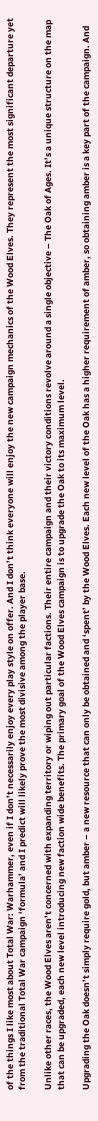of the things I like most about Total War: Warhammer, even if I don’t necessarily enjoy every play style on offer. And I don’t think everyone will enjoy the new campaign mechanics of the Wood Elves. They represent the most significant departure yet from the traditional Total War campaign ‘formula’ and I predict will likely prove the most divisive among the player base.

Unlike other races, the Wood Elves aren’t concerned with expanding territory or wiping out particular factions. Their entire campaign and their victory conditions revolve around a single objective – The Oak of Ages. It’s a unique structure on the map that can be upgraded, each new level introducing new faction wide benefits. The primary goal of the Wood Elves campaign is to upgrade the Oak to its maximum level.

Upgrading the Oak doesn’t simply require gold, but amber – a new resource that can only be obtained and ‘spent’ by the Wood Elves. Each new level of the Oak has a higher requirement of amber, so obtaining amber is a key part of the campaign. And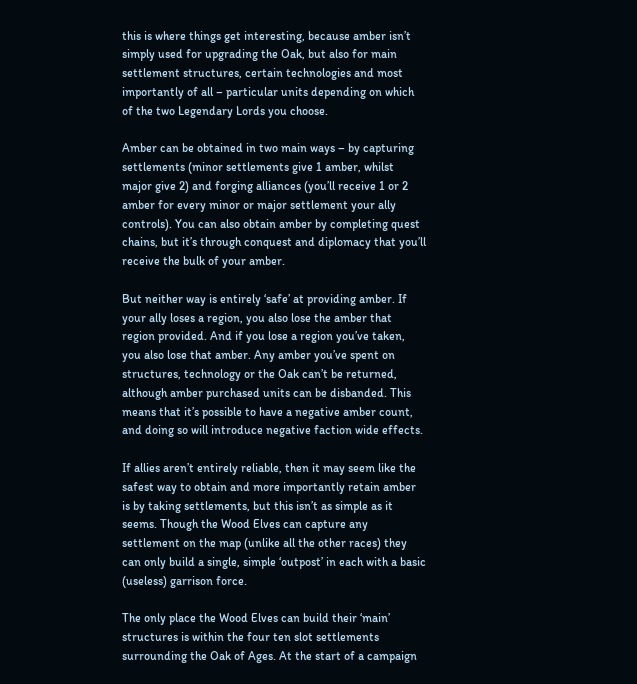this is where things get interesting, because amber isn’t simply used for upgrading the Oak, but also for main settlement structures, certain technologies and most importantly of all – particular units depending on which of the two Legendary Lords you choose.

Amber can be obtained in two main ways – by capturing settlements (minor settlements give 1 amber, whilst major give 2) and forging alliances (you’ll receive 1 or 2 amber for every minor or major settlement your ally controls). You can also obtain amber by completing quest chains, but it’s through conquest and diplomacy that you’ll receive the bulk of your amber.

But neither way is entirely ‘safe’ at providing amber. If your ally loses a region, you also lose the amber that region provided. And if you lose a region you’ve taken, you also lose that amber. Any amber you’ve spent on structures, technology or the Oak can’t be returned, although amber purchased units can be disbanded. This means that it’s possible to have a negative amber count, and doing so will introduce negative faction wide effects.

If allies aren’t entirely reliable, then it may seem like the safest way to obtain and more importantly retain amber is by taking settlements, but this isn’t as simple as it seems. Though the Wood Elves can capture any settlement on the map (unlike all the other races) they can only build a single, simple ‘outpost’ in each with a basic (useless) garrison force.

The only place the Wood Elves can build their ‘main’ structures is within the four ten slot settlements surrounding the Oak of Ages. At the start of a campaign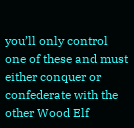you’ll only control one of these and must either conquer or confederate with the other Wood Elf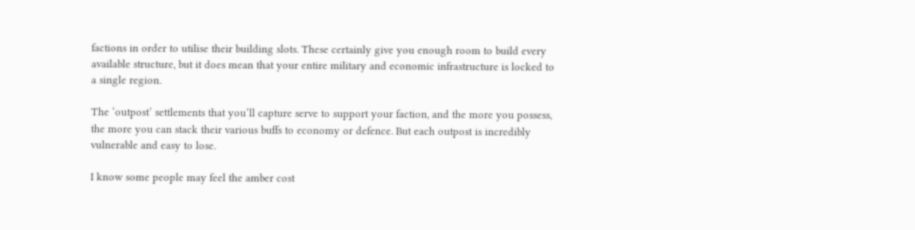factions in order to utilise their building slots. These certainly give you enough room to build every available structure, but it does mean that your entire military and economic infrastructure is locked to a single region.

The ‘outpost’ settlements that you’ll capture serve to support your faction, and the more you possess, the more you can stack their various buffs to economy or defence. But each outpost is incredibly vulnerable and easy to lose.

I know some people may feel the amber cost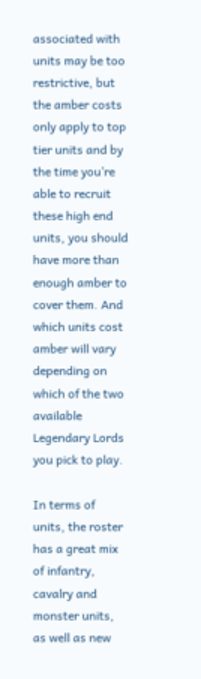associated with units may be too restrictive, but the amber costs only apply to top tier units and by the time you’re able to recruit these high end units, you should have more than enough amber to cover them. And which units cost amber will vary depending on which of the two available Legendary Lords you pick to play.

In terms of units, the roster has a great mix of infantry, cavalry and monster units, as well as new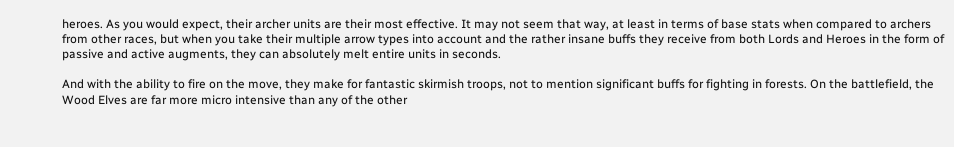heroes. As you would expect, their archer units are their most effective. It may not seem that way, at least in terms of base stats when compared to archers from other races, but when you take their multiple arrow types into account and the rather insane buffs they receive from both Lords and Heroes in the form of passive and active augments, they can absolutely melt entire units in seconds.

And with the ability to fire on the move, they make for fantastic skirmish troops, not to mention significant buffs for fighting in forests. On the battlefield, the Wood Elves are far more micro intensive than any of the other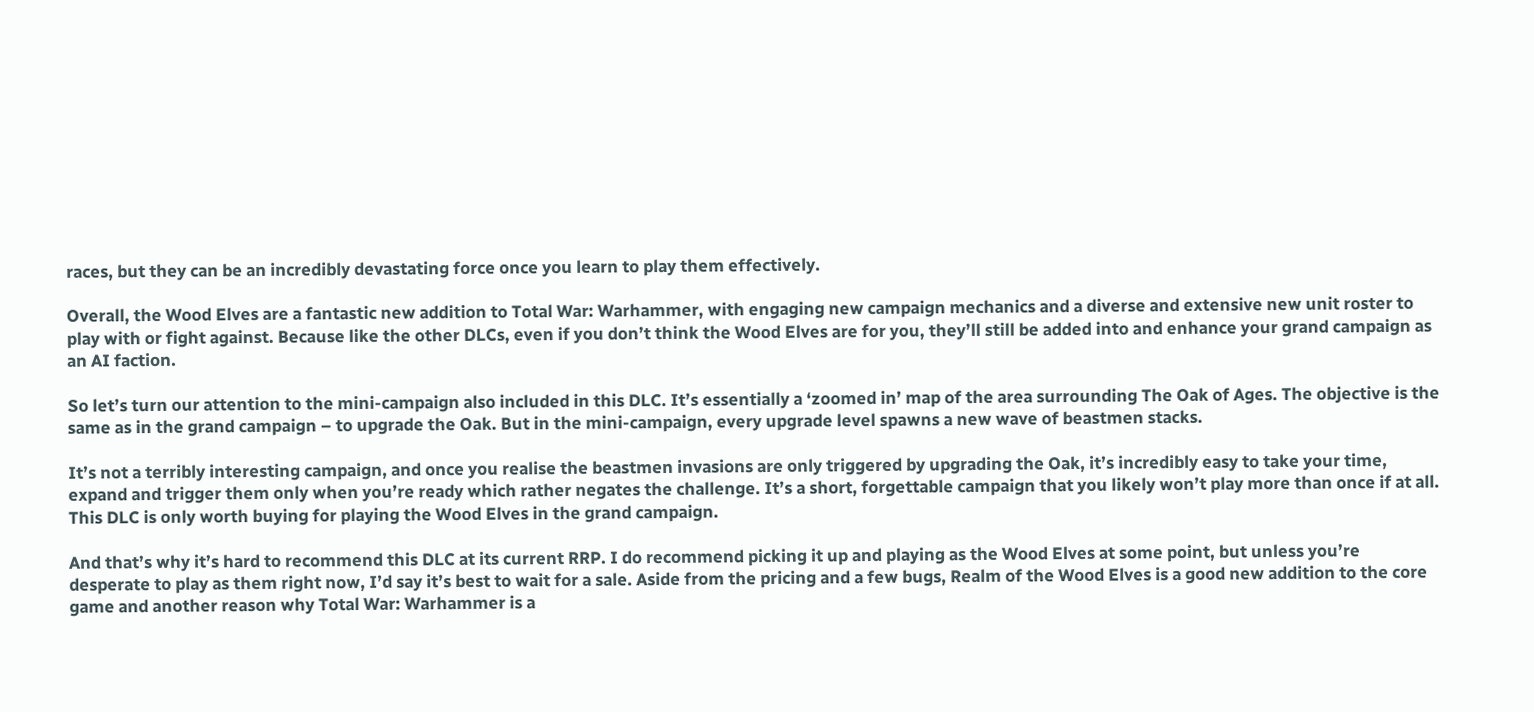races, but they can be an incredibly devastating force once you learn to play them effectively.

Overall, the Wood Elves are a fantastic new addition to Total War: Warhammer, with engaging new campaign mechanics and a diverse and extensive new unit roster to play with or fight against. Because like the other DLCs, even if you don’t think the Wood Elves are for you, they’ll still be added into and enhance your grand campaign as an AI faction.

So let’s turn our attention to the mini-campaign also included in this DLC. It’s essentially a ‘zoomed in’ map of the area surrounding The Oak of Ages. The objective is the same as in the grand campaign – to upgrade the Oak. But in the mini-campaign, every upgrade level spawns a new wave of beastmen stacks.

It’s not a terribly interesting campaign, and once you realise the beastmen invasions are only triggered by upgrading the Oak, it’s incredibly easy to take your time, expand and trigger them only when you’re ready which rather negates the challenge. It’s a short, forgettable campaign that you likely won’t play more than once if at all. This DLC is only worth buying for playing the Wood Elves in the grand campaign.

And that’s why it’s hard to recommend this DLC at its current RRP. I do recommend picking it up and playing as the Wood Elves at some point, but unless you’re desperate to play as them right now, I’d say it’s best to wait for a sale. Aside from the pricing and a few bugs, Realm of the Wood Elves is a good new addition to the core game and another reason why Total War: Warhammer is a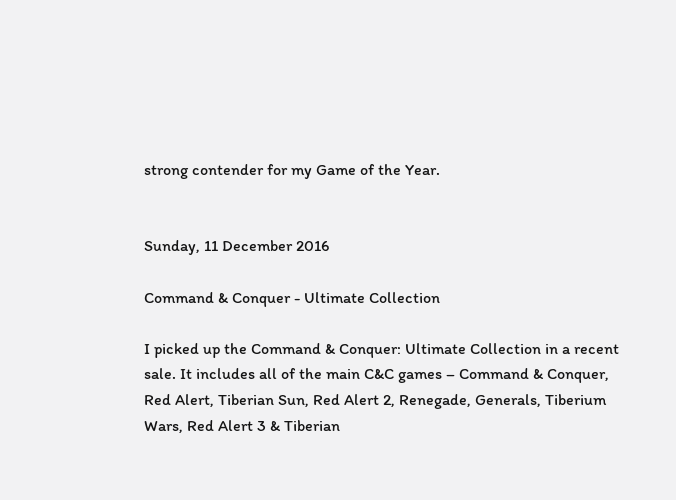strong contender for my Game of the Year.


Sunday, 11 December 2016

Command & Conquer - Ultimate Collection

I picked up the Command & Conquer: Ultimate Collection in a recent sale. It includes all of the main C&C games – Command & Conquer, Red Alert, Tiberian Sun, Red Alert 2, Renegade, Generals, Tiberium Wars, Red Alert 3 & Tiberian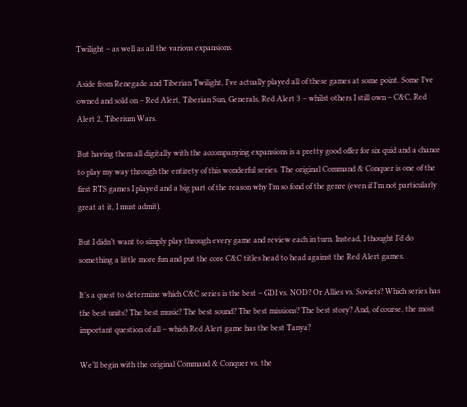Twilight – as well as all the various expansions.

Aside from Renegade and Tiberian Twilight, I’ve actually played all of these games at some point. Some I’ve owned and sold on – Red Alert, Tiberian Sun, Generals, Red Alert 3 – whilst others I still own – C&C, Red Alert 2, Tiberium Wars.

But having them all digitally with the accompanying expansions is a pretty good offer for six quid and a chance to play my way through the entirety of this wonderful series. The original Command & Conquer is one of the first RTS games I played and a big part of the reason why I’m so fond of the genre (even if I’m not particularly great at it, I must admit).

But I didn’t want to simply play through every game and review each in turn. Instead, I thought I’d do something a little more fun and put the core C&C titles head to head against the Red Alert games.

It’s a quest to determine which C&C series is the best – GDI vs. NOD? Or Allies vs. Soviets? Which series has the best units? The best music? The best sound? The best missions? The best story? And, of course, the most important question of all – which Red Alert game has the best Tanya?

We’ll begin with the original Command & Conquer vs. the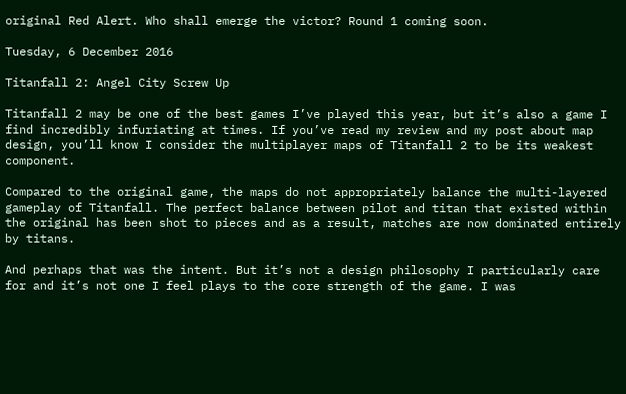original Red Alert. Who shall emerge the victor? Round 1 coming soon.

Tuesday, 6 December 2016

Titanfall 2: Angel City Screw Up

Titanfall 2 may be one of the best games I’ve played this year, but it’s also a game I find incredibly infuriating at times. If you’ve read my review and my post about map design, you’ll know I consider the multiplayer maps of Titanfall 2 to be its weakest component.

Compared to the original game, the maps do not appropriately balance the multi-layered gameplay of Titanfall. The perfect balance between pilot and titan that existed within the original has been shot to pieces and as a result, matches are now dominated entirely by titans.

And perhaps that was the intent. But it’s not a design philosophy I particularly care for and it’s not one I feel plays to the core strength of the game. I was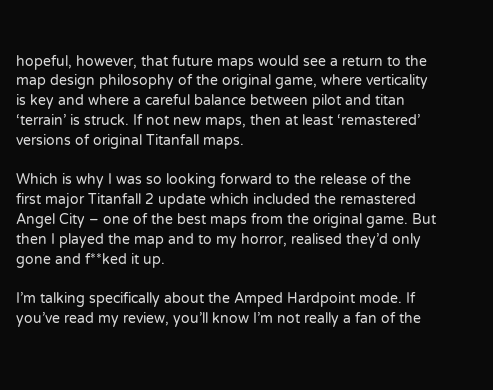hopeful, however, that future maps would see a return to the map design philosophy of the original game, where verticality is key and where a careful balance between pilot and titan ‘terrain’ is struck. If not new maps, then at least ‘remastered’ versions of original Titanfall maps.

Which is why I was so looking forward to the release of the first major Titanfall 2 update which included the remastered Angel City – one of the best maps from the original game. But then I played the map and to my horror, realised they’d only gone and f**ked it up.

I’m talking specifically about the Amped Hardpoint mode. If you’ve read my review, you’ll know I’m not really a fan of the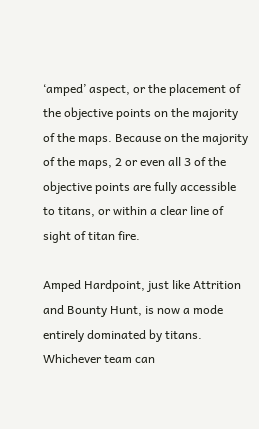‘amped’ aspect, or the placement of the objective points on the majority of the maps. Because on the majority of the maps, 2 or even all 3 of the objective points are fully accessible to titans, or within a clear line of sight of titan fire.

Amped Hardpoint, just like Attrition and Bounty Hunt, is now a mode entirely dominated by titans. Whichever team can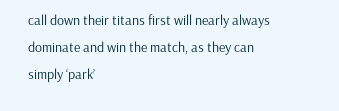call down their titans first will nearly always dominate and win the match, as they can simply ‘park’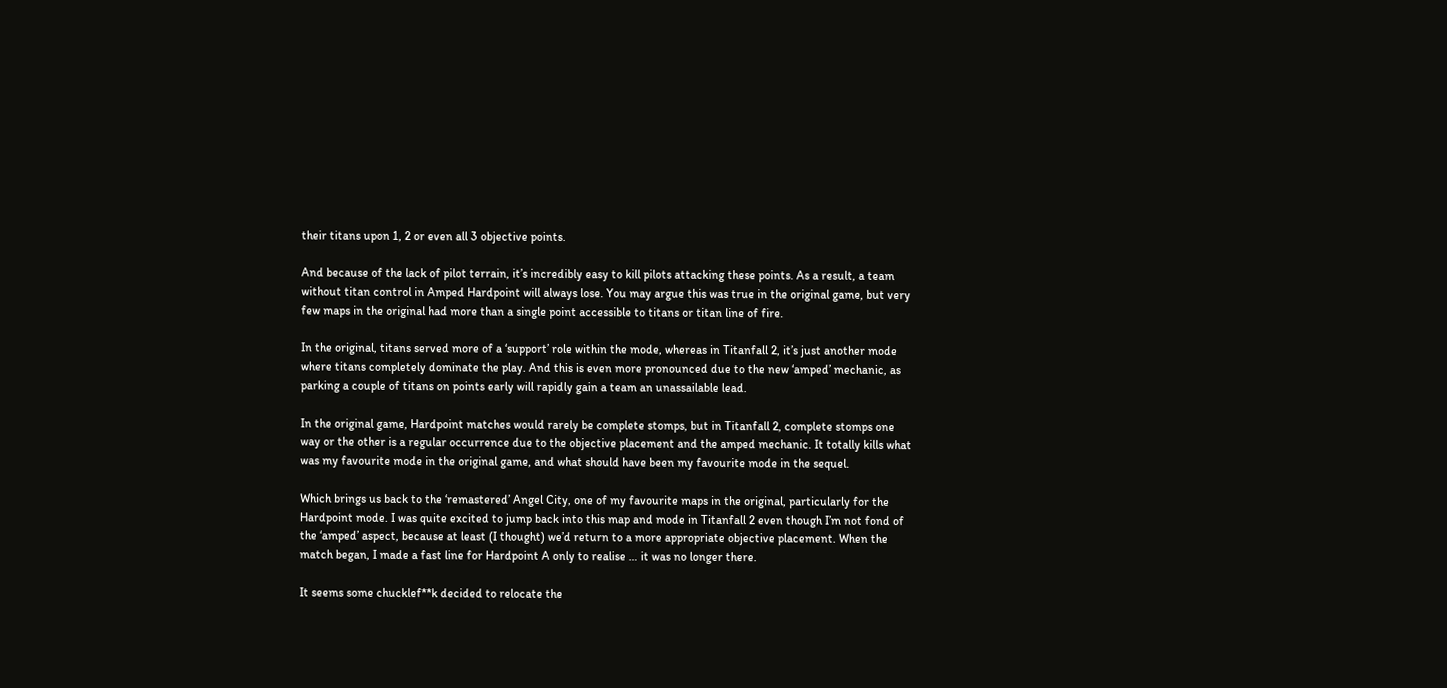their titans upon 1, 2 or even all 3 objective points.

And because of the lack of pilot terrain, it’s incredibly easy to kill pilots attacking these points. As a result, a team without titan control in Amped Hardpoint will always lose. You may argue this was true in the original game, but very few maps in the original had more than a single point accessible to titans or titan line of fire.

In the original, titans served more of a ‘support’ role within the mode, whereas in Titanfall 2, it’s just another mode where titans completely dominate the play. And this is even more pronounced due to the new ‘amped’ mechanic, as parking a couple of titans on points early will rapidly gain a team an unassailable lead.

In the original game, Hardpoint matches would rarely be complete stomps, but in Titanfall 2, complete stomps one way or the other is a regular occurrence due to the objective placement and the amped mechanic. It totally kills what was my favourite mode in the original game, and what should have been my favourite mode in the sequel.

Which brings us back to the ‘remastered’ Angel City, one of my favourite maps in the original, particularly for the Hardpoint mode. I was quite excited to jump back into this map and mode in Titanfall 2 even though I’m not fond of the ‘amped’ aspect, because at least (I thought) we’d return to a more appropriate objective placement. When the match began, I made a fast line for Hardpoint A only to realise … it was no longer there.

It seems some chucklef**k decided to relocate the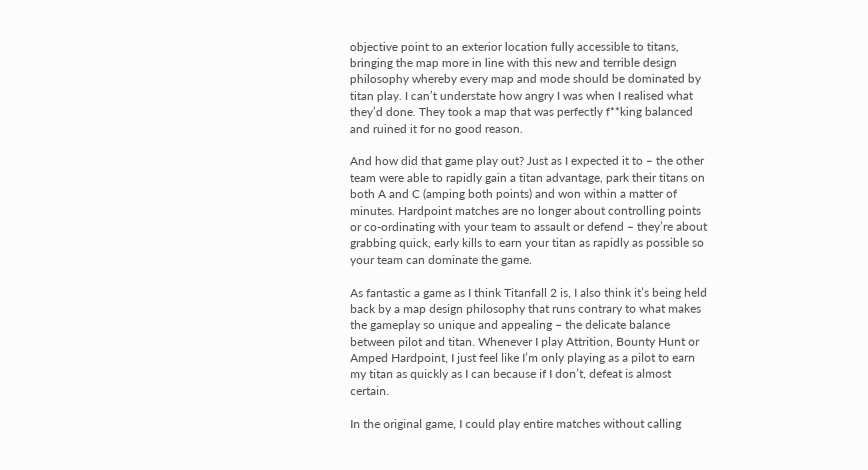objective point to an exterior location fully accessible to titans, bringing the map more in line with this new and terrible design philosophy whereby every map and mode should be dominated by titan play. I can’t understate how angry I was when I realised what they’d done. They took a map that was perfectly f**king balanced and ruined it for no good reason.

And how did that game play out? Just as I expected it to – the other team were able to rapidly gain a titan advantage, park their titans on both A and C (amping both points) and won within a matter of minutes. Hardpoint matches are no longer about controlling points or co-ordinating with your team to assault or defend – they’re about grabbing quick, early kills to earn your titan as rapidly as possible so your team can dominate the game.

As fantastic a game as I think Titanfall 2 is, I also think it’s being held back by a map design philosophy that runs contrary to what makes the gameplay so unique and appealing – the delicate balance between pilot and titan. Whenever I play Attrition, Bounty Hunt or Amped Hardpoint, I just feel like I’m only playing as a pilot to earn my titan as quickly as I can because if I don’t, defeat is almost certain.

In the original game, I could play entire matches without calling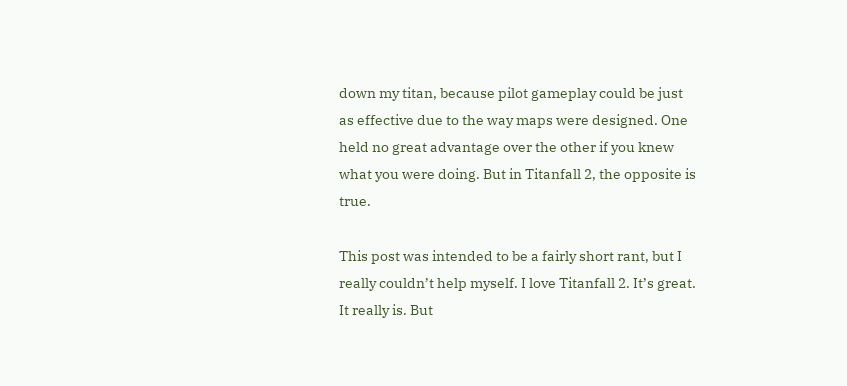down my titan, because pilot gameplay could be just as effective due to the way maps were designed. One held no great advantage over the other if you knew what you were doing. But in Titanfall 2, the opposite is true.

This post was intended to be a fairly short rant, but I really couldn’t help myself. I love Titanfall 2. It’s great. It really is. But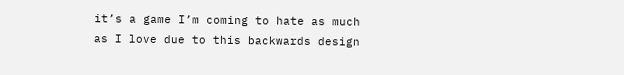it’s a game I’m coming to hate as much as I love due to this backwards design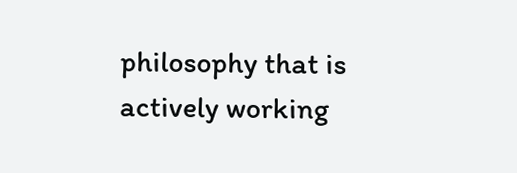philosophy that is actively working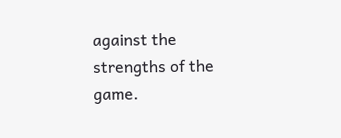against the strengths of the game.